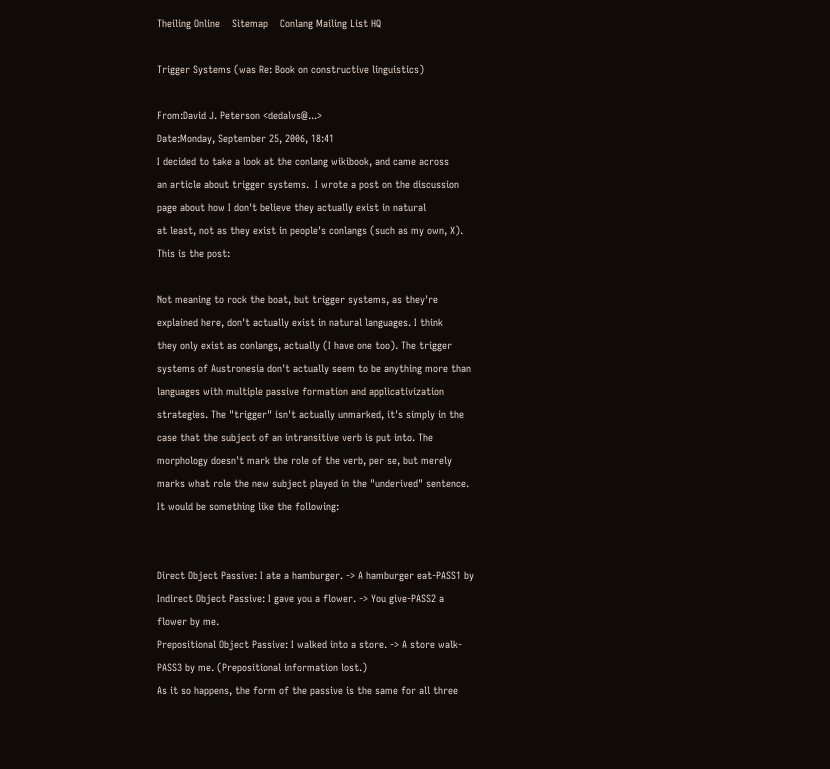Theiling Online    Sitemap    Conlang Mailing List HQ

Trigger Systems (was Re: Book on constructive linguistics)

From:David J. Peterson <dedalvs@...>
Date:Monday, September 25, 2006, 18:41
I decided to take a look at the conlang wikibook, and came across
an article about trigger systems.  I wrote a post on the discussion
page about how I don't believe they actually exist in natural
at least, not as they exist in people's conlangs (such as my own, X).
This is the post:

Not meaning to rock the boat, but trigger systems, as they're
explained here, don't actually exist in natural languages. I think
they only exist as conlangs, actually (I have one too). The trigger
systems of Austronesia don't actually seem to be anything more than
languages with multiple passive formation and applicativization
strategies. The "trigger" isn't actually unmarked, it's simply in the
case that the subject of an intransitive verb is put into. The
morphology doesn't mark the role of the verb, per se, but merely
marks what role the new subject played in the "underived" sentence.
It would be something like the following:


Direct Object Passive: I ate a hamburger. -> A hamburger eat-PASS1 by
Indirect Object Passive: I gave you a flower. -> You give-PASS2 a
flower by me.
Prepositional Object Passive: I walked into a store. -> A store walk-
PASS3 by me. (Prepositional information lost.)
As it so happens, the form of the passive is the same for all three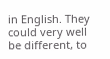in English. They could very well be different, to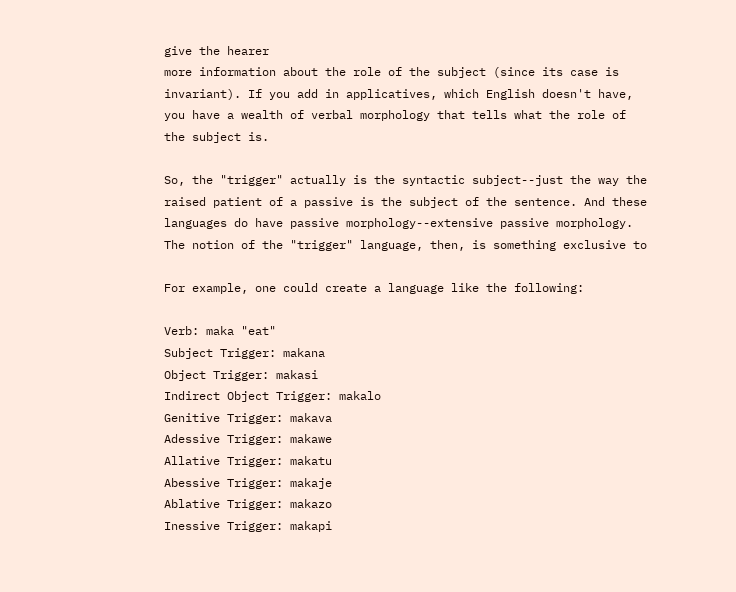give the hearer
more information about the role of the subject (since its case is
invariant). If you add in applicatives, which English doesn't have,
you have a wealth of verbal morphology that tells what the role of
the subject is.

So, the "trigger" actually is the syntactic subject--just the way the
raised patient of a passive is the subject of the sentence. And these
languages do have passive morphology--extensive passive morphology.
The notion of the "trigger" language, then, is something exclusive to

For example, one could create a language like the following:

Verb: maka "eat"
Subject Trigger: makana
Object Trigger: makasi
Indirect Object Trigger: makalo
Genitive Trigger: makava
Adessive Trigger: makawe
Allative Trigger: makatu
Abessive Trigger: makaje
Ablative Trigger: makazo
Inessive Trigger: makapi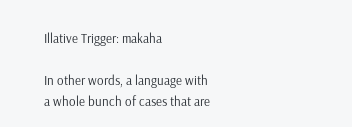Illative Trigger: makaha

In other words, a language with a whole bunch of cases that are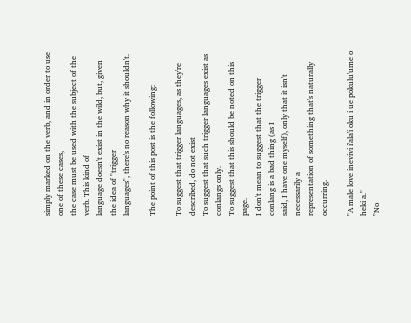simply marked on the verb, and in order to use one of these cases,
the case must be used with the subject of the verb. This kind of
language doesn't exist in the wild, but, given the idea of "trigger
languages", there's no reason why it shouldn't.

The point of this post is the following:

To suggest that trigger languages, as they're described, do not exist
To suggest that such trigger languages exist as conlangs only.
To suggest that this should be noted on this page.
I don't mean to suggest that the trigger conlang is a bad thing (as I
said, I have one myself), only that it isn't necessarily a
representation of something that's naturally occurring.

"A male love inevivi i'ala'i oku i ue pokulu'ume o heki a."
"No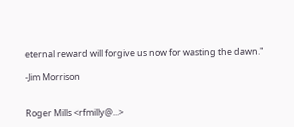eternal reward will forgive us now for wasting the dawn."

-Jim Morrison


Roger Mills <rfmilly@...>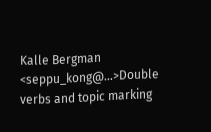Kalle Bergman <seppu_kong@...>Double verbs and topic marking